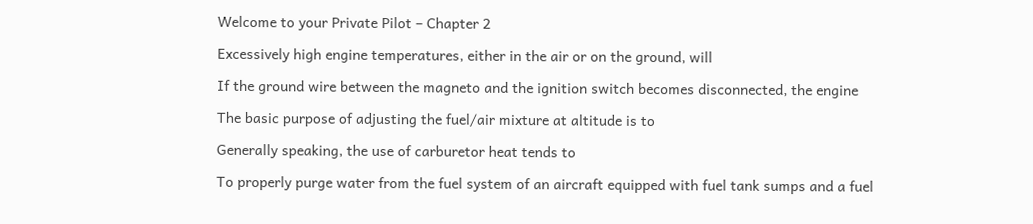Welcome to your Private Pilot – Chapter 2

Excessively high engine temperatures, either in the air or on the ground, will

If the ground wire between the magneto and the ignition switch becomes disconnected, the engine

The basic purpose of adjusting the fuel/air mixture at altitude is to

Generally speaking, the use of carburetor heat tends to

To properly purge water from the fuel system of an aircraft equipped with fuel tank sumps and a fuel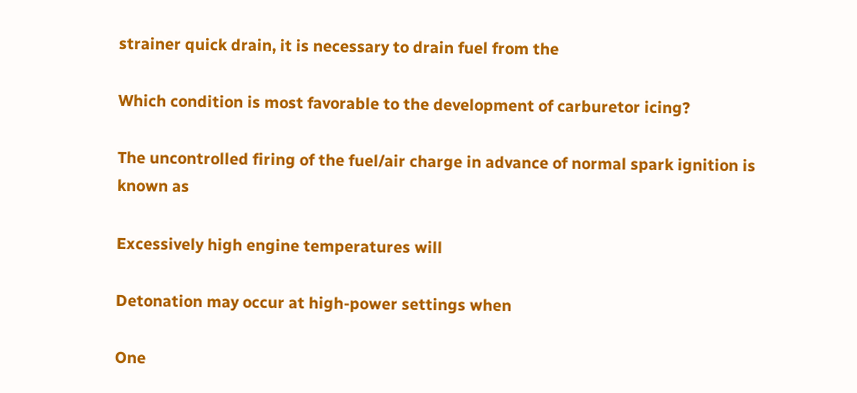strainer quick drain, it is necessary to drain fuel from the

Which condition is most favorable to the development of carburetor icing?

The uncontrolled firing of the fuel/air charge in advance of normal spark ignition is known as

Excessively high engine temperatures will

Detonation may occur at high-power settings when

One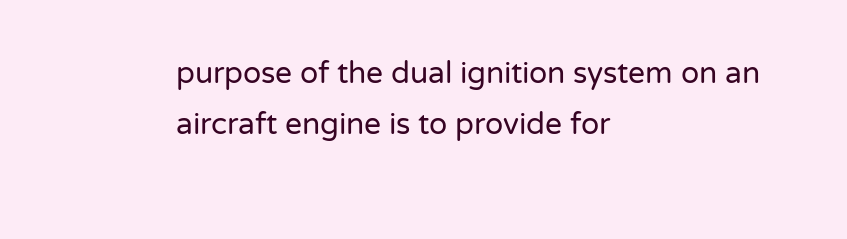purpose of the dual ignition system on an aircraft engine is to provide for